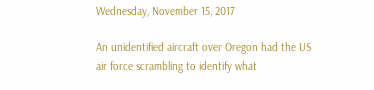Wednesday, November 15, 2017

An unidentified aircraft over Oregon had the US air force scrambling to identify what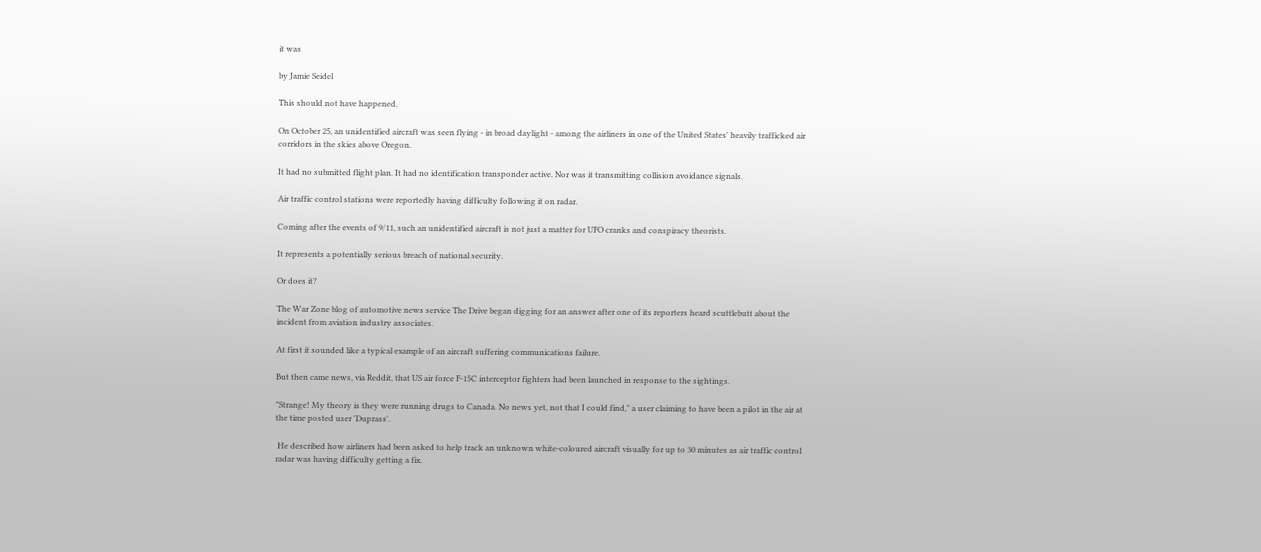it was

by Jamie Seidel

This should not have happened.

On October 25, an unidentified aircraft was seen flying - in broad daylight - among the airliners in one of the United States' heavily trafficked air corridors in the skies above Oregon.

It had no submitted flight plan. It had no identification transponder active. Nor was it transmitting collision avoidance signals.

Air traffic control stations were reportedly having difficulty following it on radar.

Coming after the events of 9/11, such an unidentified aircraft is not just a matter for UFO cranks and conspiracy theorists.

It represents a potentially serious breach of national security.

Or does it?

The War Zone blog of automotive news service The Drive began digging for an answer after one of its reporters heard scuttlebutt about the incident from aviation industry associates.

At first it sounded like a typical example of an aircraft suffering communications failure.

But then came news, via Reddit, that US air force F-15C interceptor fighters had been launched in response to the sightings.

"Strange! My theory is they were running drugs to Canada. No news yet, not that I could find," a user claiming to have been a pilot in the air at the time posted user 'Duprass'.

 He described how airliners had been asked to help track an unknown white-coloured aircraft visually for up to 30 minutes as air traffic control radar was having difficulty getting a fix.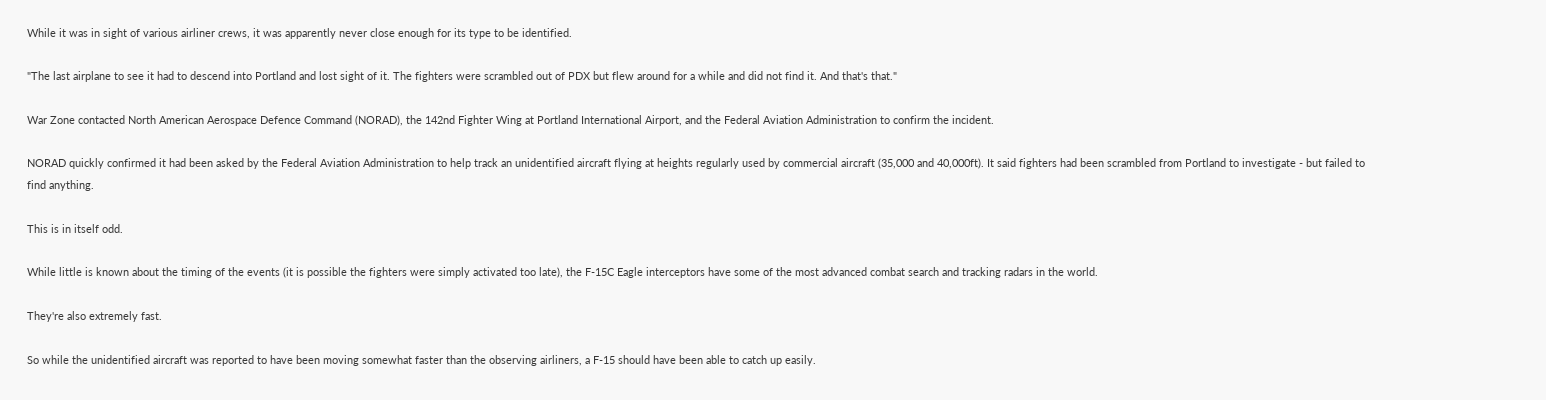While it was in sight of various airliner crews, it was apparently never close enough for its type to be identified.

"The last airplane to see it had to descend into Portland and lost sight of it. The fighters were scrambled out of PDX but flew around for a while and did not find it. And that's that."

War Zone contacted North American Aerospace Defence Command (NORAD), the 142nd Fighter Wing at Portland International Airport, and the Federal Aviation Administration to confirm the incident.

NORAD quickly confirmed it had been asked by the Federal Aviation Administration to help track an unidentified aircraft flying at heights regularly used by commercial aircraft (35,000 and 40,000ft). It said fighters had been scrambled from Portland to investigate - but failed to find anything.

This is in itself odd.

While little is known about the timing of the events (it is possible the fighters were simply activated too late), the F-15C Eagle interceptors have some of the most advanced combat search and tracking radars in the world.

They're also extremely fast.

So while the unidentified aircraft was reported to have been moving somewhat faster than the observing airliners, a F-15 should have been able to catch up easily.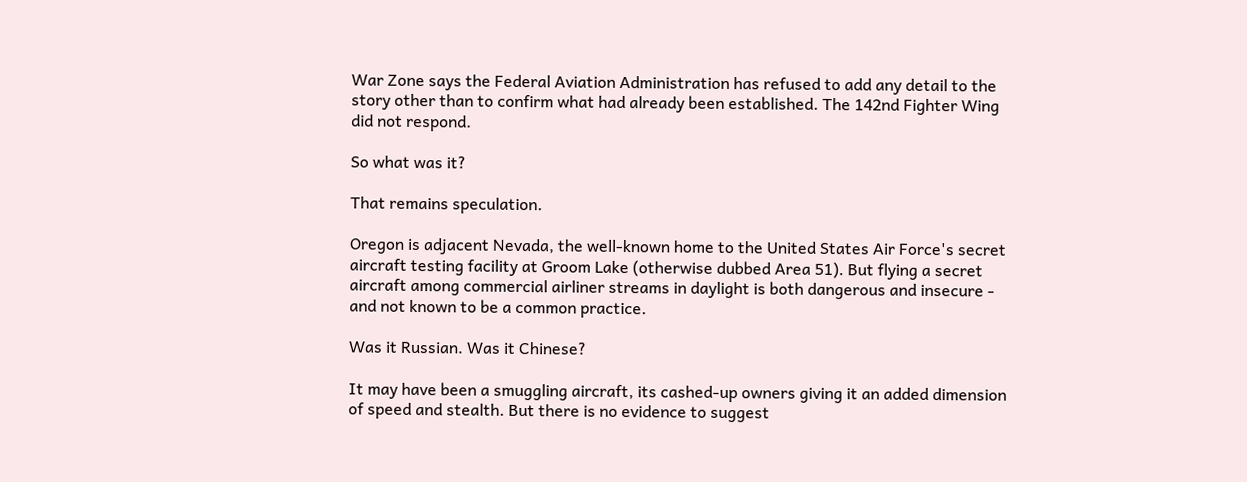War Zone says the Federal Aviation Administration has refused to add any detail to the story other than to confirm what had already been established. The 142nd Fighter Wing did not respond.

So what was it?

That remains speculation.

Oregon is adjacent Nevada, the well-known home to the United States Air Force's secret aircraft testing facility at Groom Lake (otherwise dubbed Area 51). But flying a secret aircraft among commercial airliner streams in daylight is both dangerous and insecure - and not known to be a common practice.

Was it Russian. Was it Chinese?

It may have been a smuggling aircraft, its cashed-up owners giving it an added dimension of speed and stealth. But there is no evidence to suggest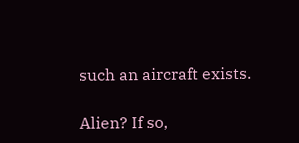such an aircraft exists.

Alien? If so,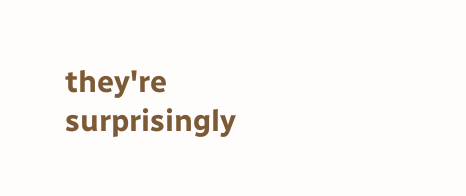they're surprisingly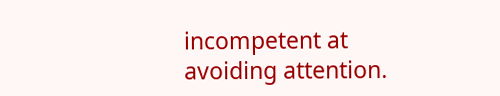incompetent at avoiding attention.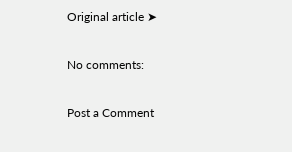Original article ➤

No comments:

Post a Comment